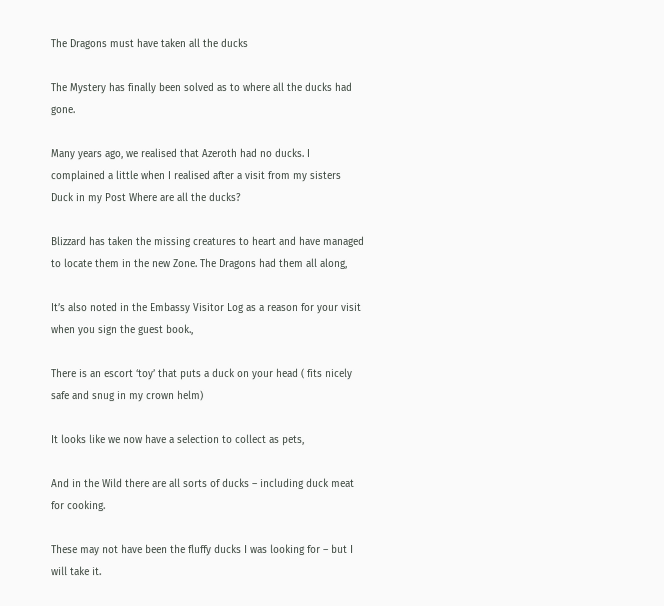The Dragons must have taken all the ducks

The Mystery has finally been solved as to where all the ducks had gone.

Many years ago, we realised that Azeroth had no ducks. I complained a little when I realised after a visit from my sisters Duck in my Post Where are all the ducks?

Blizzard has taken the missing creatures to heart and have managed to locate them in the new Zone. The Dragons had them all along,

It’s also noted in the Embassy Visitor Log as a reason for your visit when you sign the guest book.,

There is an escort ‘toy’ that puts a duck on your head ( fits nicely safe and snug in my crown helm)

It looks like we now have a selection to collect as pets,

And in the Wild there are all sorts of ducks – including duck meat for cooking.

These may not have been the fluffy ducks I was looking for – but I will take it.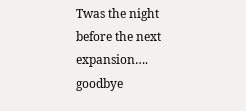Twas the night before the next expansion…. goodbye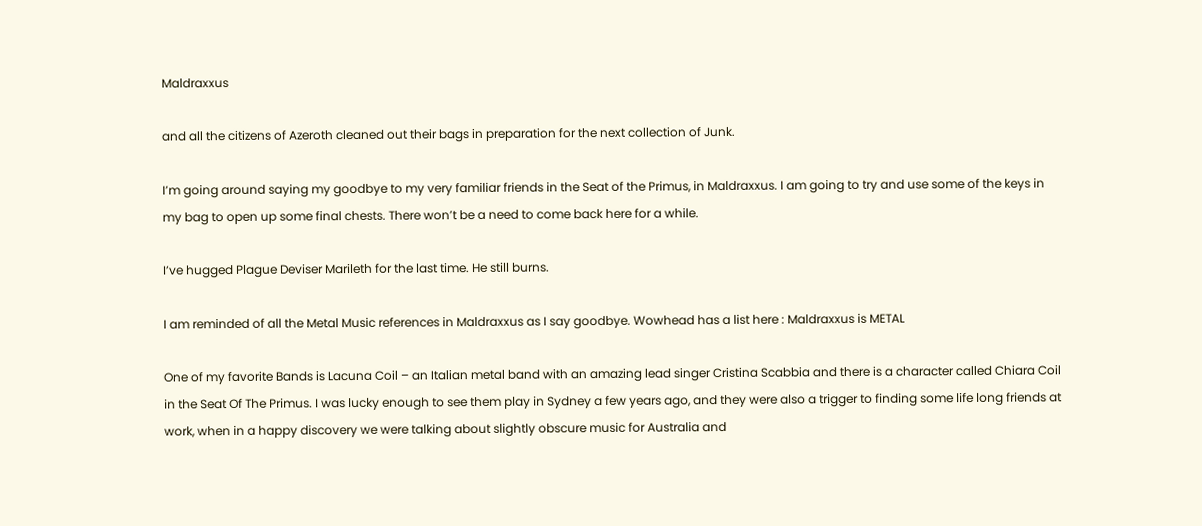Maldraxxus

and all the citizens of Azeroth cleaned out their bags in preparation for the next collection of Junk.

I’m going around saying my goodbye to my very familiar friends in the Seat of the Primus, in Maldraxxus. I am going to try and use some of the keys in my bag to open up some final chests. There won’t be a need to come back here for a while.

I’ve hugged Plague Deviser Marileth for the last time. He still burns.

I am reminded of all the Metal Music references in Maldraxxus as I say goodbye. Wowhead has a list here : Maldraxxus is METAL

One of my favorite Bands is Lacuna Coil – an Italian metal band with an amazing lead singer Cristina Scabbia and there is a character called Chiara Coil in the Seat Of The Primus. I was lucky enough to see them play in Sydney a few years ago, and they were also a trigger to finding some life long friends at work, when in a happy discovery we were talking about slightly obscure music for Australia and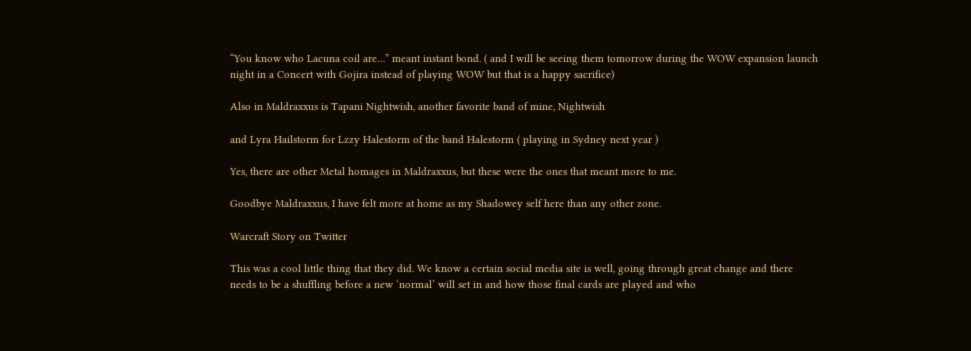“You know who Lacuna coil are…” meant instant bond. ( and I will be seeing them tomorrow during the WOW expansion launch night in a Concert with Gojira instead of playing WOW but that is a happy sacrifice)

Also in Maldraxxus is Tapani Nightwish, another favorite band of mine, Nightwish

and Lyra Hailstorm for Lzzy Halestorm of the band Halestorm ( playing in Sydney next year )

Yes, there are other Metal homages in Maldraxxus, but these were the ones that meant more to me.

Goodbye Maldraxxus, I have felt more at home as my Shadowey self here than any other zone.

Warcraft Story on Twitter

This was a cool little thing that they did. We know a certain social media site is well, going through great change and there needs to be a shuffling before a new ‘normal’ will set in and how those final cards are played and who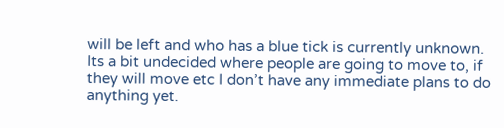will be left and who has a blue tick is currently unknown. Its a bit undecided where people are going to move to, if they will move etc I don’t have any immediate plans to do anything yet.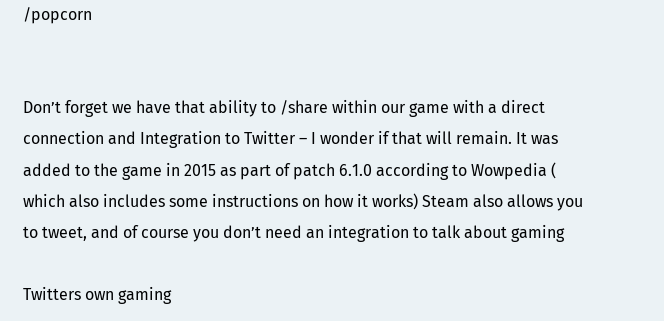/popcorn


Don’t forget we have that ability to /share within our game with a direct connection and Integration to Twitter – I wonder if that will remain. It was added to the game in 2015 as part of patch 6.1.0 according to Wowpedia ( which also includes some instructions on how it works) Steam also allows you to tweet, and of course you don’t need an integration to talk about gaming

Twitters own gaming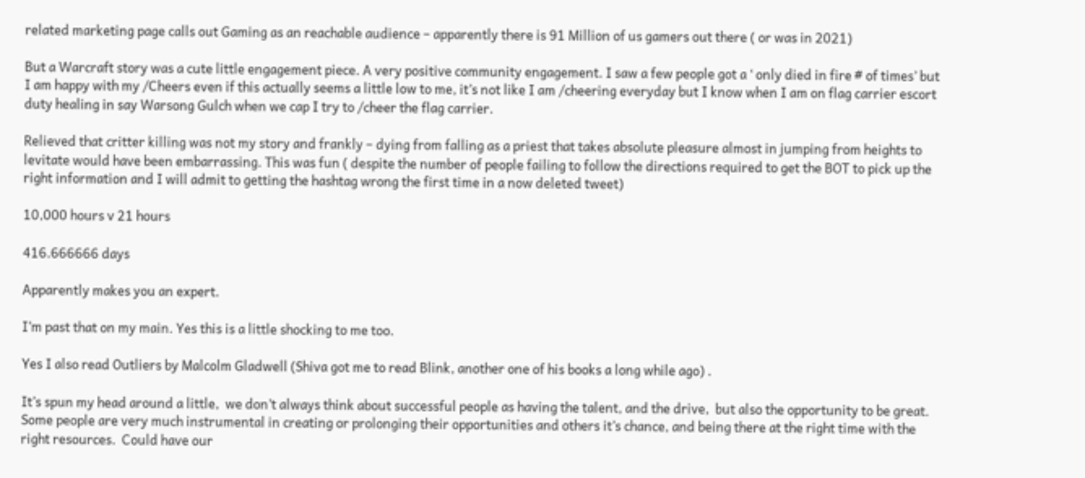related marketing page calls out Gaming as an reachable audience – apparently there is 91 Million of us gamers out there ( or was in 2021)

But a Warcraft story was a cute little engagement piece. A very positive community engagement. I saw a few people got a ‘ only died in fire # of times’ but I am happy with my /Cheers even if this actually seems a little low to me, it’s not like I am /cheering everyday but I know when I am on flag carrier escort duty healing in say Warsong Gulch when we cap I try to /cheer the flag carrier.

Relieved that critter killing was not my story and frankly – dying from falling as a priest that takes absolute pleasure almost in jumping from heights to levitate would have been embarrassing. This was fun ( despite the number of people failing to follow the directions required to get the BOT to pick up the right information and I will admit to getting the hashtag wrong the first time in a now deleted tweet)

10,000 hours v 21 hours

416.666666 days

Apparently makes you an expert.

I’m past that on my main. Yes this is a little shocking to me too.

Yes I also read Outliers by Malcolm Gladwell (Shiva got me to read Blink, another one of his books a long while ago) .

It’s spun my head around a little,  we don’t always think about successful people as having the talent, and the drive,  but also the opportunity to be great.  Some people are very much instrumental in creating or prolonging their opportunities and others it’s chance, and being there at the right time with the right resources.  Could have our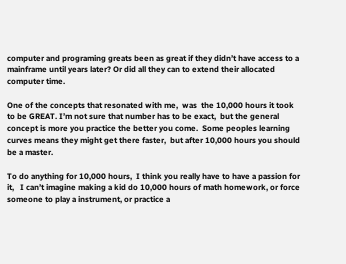computer and programing greats been as great if they didn’t have access to a mainframe until years later? Or did all they can to extend their allocated computer time.

One of the concepts that resonated with me,  was  the 10,000 hours it took to be GREAT. I’m not sure that number has to be exact,  but the general concept is more you practice the better you come.  Some peoples learning curves means they might get there faster,  but after 10,000 hours you should be a master.

To do anything for 10,000 hours,  I think you really have to have a passion for it,   I can’t imagine making a kid do 10,000 hours of math homework, or force someone to play a instrument, or practice a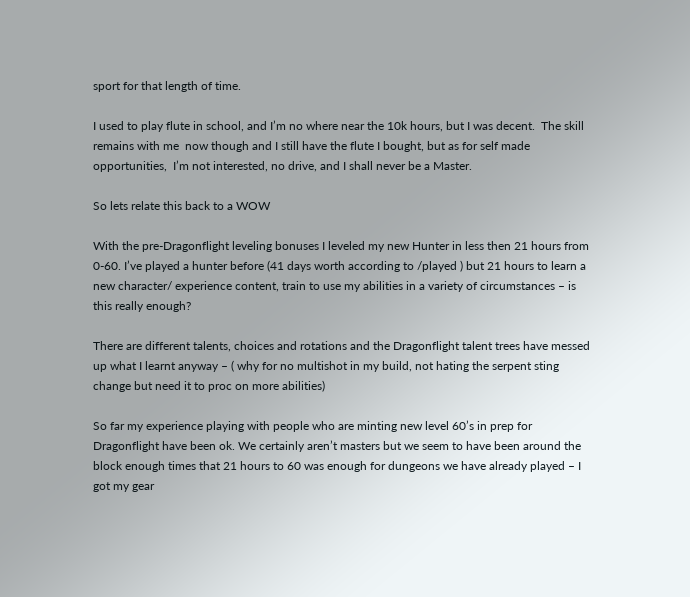sport for that length of time.

I used to play flute in school, and I’m no where near the 10k hours, but I was decent.  The skill remains with me  now though and I still have the flute I bought, but as for self made opportunities,  I’m not interested, no drive, and I shall never be a Master.

So lets relate this back to a WOW

With the pre-Dragonflight leveling bonuses I leveled my new Hunter in less then 21 hours from 0-60. I’ve played a hunter before (41 days worth according to /played ) but 21 hours to learn a new character/ experience content, train to use my abilities in a variety of circumstances – is this really enough?

There are different talents, choices and rotations and the Dragonflight talent trees have messed up what I learnt anyway – ( why for no multishot in my build, not hating the serpent sting change but need it to proc on more abilities)

So far my experience playing with people who are minting new level 60’s in prep for Dragonflight have been ok. We certainly aren’t masters but we seem to have been around the block enough times that 21 hours to 60 was enough for dungeons we have already played – I got my gear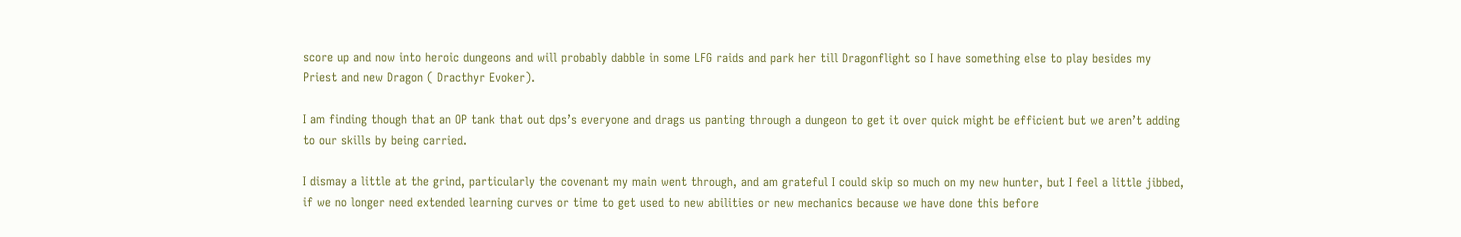score up and now into heroic dungeons and will probably dabble in some LFG raids and park her till Dragonflight so I have something else to play besides my Priest and new Dragon ( Dracthyr Evoker).

I am finding though that an OP tank that out dps’s everyone and drags us panting through a dungeon to get it over quick might be efficient but we aren’t adding to our skills by being carried.

I dismay a little at the grind, particularly the covenant my main went through, and am grateful I could skip so much on my new hunter, but I feel a little jibbed, if we no longer need extended learning curves or time to get used to new abilities or new mechanics because we have done this before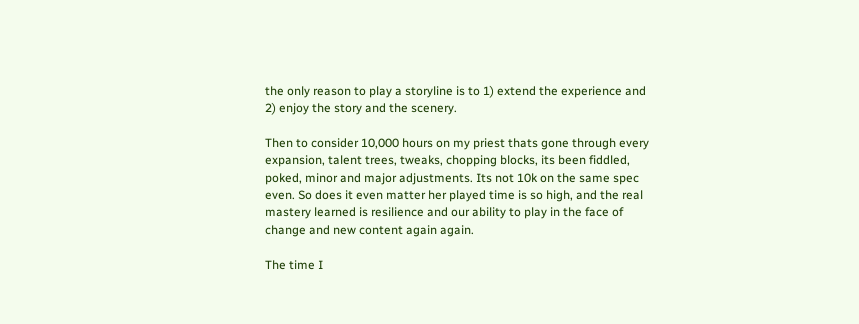the only reason to play a storyline is to 1) extend the experience and 2) enjoy the story and the scenery.

Then to consider 10,000 hours on my priest thats gone through every expansion, talent trees, tweaks, chopping blocks, its been fiddled, poked, minor and major adjustments. Its not 10k on the same spec even. So does it even matter her played time is so high, and the real mastery learned is resilience and our ability to play in the face of change and new content again again.

The time I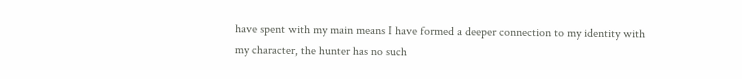have spent with my main means I have formed a deeper connection to my identity with my character, the hunter has no such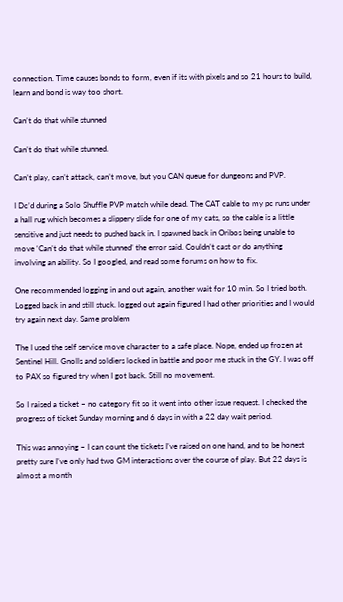connection. Time causes bonds to form, even if its with pixels and so 21 hours to build, learn and bond is way too short.

Can’t do that while stunned

Can’t do that while stunned.

Can’t play, can’t attack, can’t move, but you CAN queue for dungeons and PVP.

I Dc’d during a Solo Shuffle PVP match while dead. The CAT cable to my pc runs under a hall rug which becomes a slippery slide for one of my cats, so the cable is a little sensitive and just needs to pushed back in. I spawned back in Oribos being unable to move ‘Can’t do that while stunned’ the error said. Couldn’t cast or do anything involving an ability. So I googled, and read some forums on how to fix.

One recommended logging in and out again, another wait for 10 min. So I tried both. Logged back in and still stuck. logged out again figured I had other priorities and I would try again next day. Same problem

The I used the self service move character to a safe place. Nope, ended up frozen at Sentinel Hill. Gnolls and soldiers locked in battle and poor me stuck in the GY. I was off to PAX so figured try when I got back. Still no movement.

So I raised a ticket – no category fit so it went into other issue request. I checked the progress of ticket Sunday morning and 6 days in with a 22 day wait period.

This was annoying – I can count the tickets I’ve raised on one hand, and to be honest pretty sure I’ve only had two GM interactions over the course of play. But 22 days is almost a month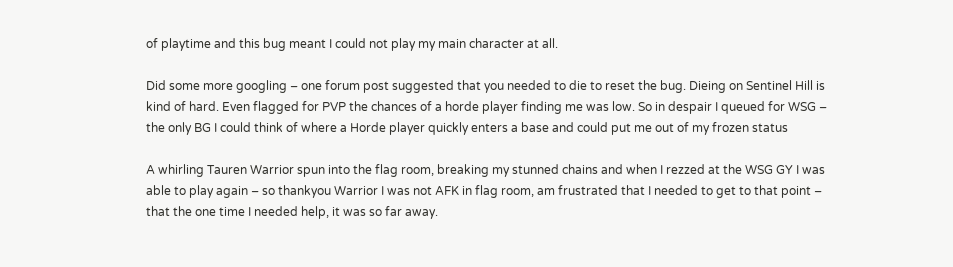of playtime and this bug meant I could not play my main character at all.

Did some more googling – one forum post suggested that you needed to die to reset the bug. Dieing on Sentinel Hill is kind of hard. Even flagged for PVP the chances of a horde player finding me was low. So in despair I queued for WSG – the only BG I could think of where a Horde player quickly enters a base and could put me out of my frozen status

A whirling Tauren Warrior spun into the flag room, breaking my stunned chains and when I rezzed at the WSG GY I was able to play again – so thankyou Warrior I was not AFK in flag room, am frustrated that I needed to get to that point – that the one time I needed help, it was so far away.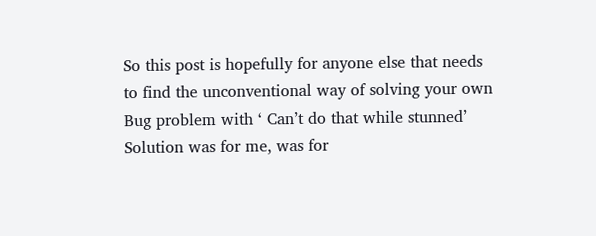So this post is hopefully for anyone else that needs to find the unconventional way of solving your own Bug problem with ‘ Can’t do that while stunned’ Solution was for me, was for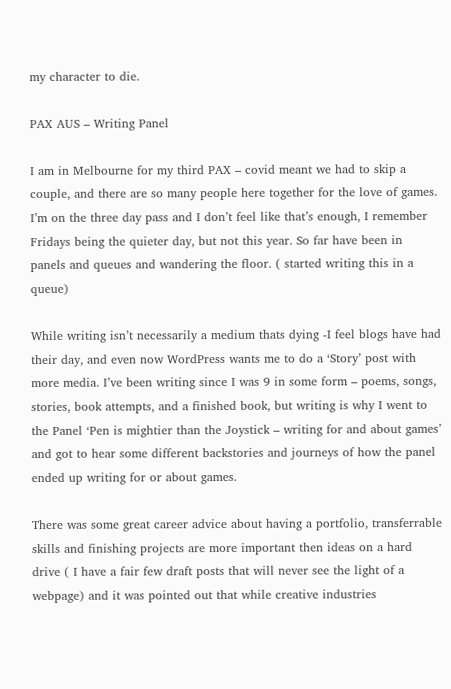my character to die.

PAX AUS – Writing Panel

I am in Melbourne for my third PAX – covid meant we had to skip a couple, and there are so many people here together for the love of games. I’m on the three day pass and I don’t feel like that’s enough, I remember Fridays being the quieter day, but not this year. So far have been in panels and queues and wandering the floor. ( started writing this in a queue)

While writing isn’t necessarily a medium thats dying -I feel blogs have had their day, and even now WordPress wants me to do a ‘Story’ post with more media. I’ve been writing since I was 9 in some form – poems, songs, stories, book attempts, and a finished book, but writing is why I went to the Panel ‘Pen is mightier than the Joystick – writing for and about games’ and got to hear some different backstories and journeys of how the panel ended up writing for or about games.

There was some great career advice about having a portfolio, transferrable skills and finishing projects are more important then ideas on a hard drive ( I have a fair few draft posts that will never see the light of a webpage) and it was pointed out that while creative industries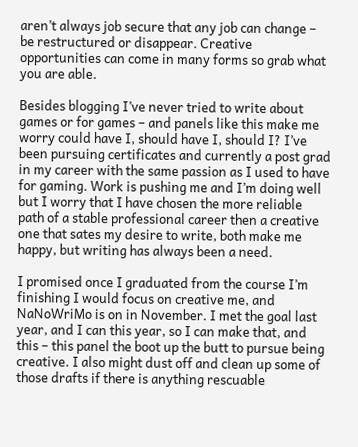aren’t always job secure that any job can change – be restructured or disappear. Creative opportunities can come in many forms so grab what you are able.

Besides blogging I’ve never tried to write about games or for games – and panels like this make me worry could have I, should have I, should I? I’ve been pursuing certificates and currently a post grad in my career with the same passion as I used to have for gaming. Work is pushing me and I’m doing well but I worry that I have chosen the more reliable path of a stable professional career then a creative one that sates my desire to write, both make me happy, but writing has always been a need.

I promised once I graduated from the course I’m finishing I would focus on creative me, and NaNoWriMo is on in November. I met the goal last year, and I can this year, so I can make that, and this – this panel the boot up the butt to pursue being creative. I also might dust off and clean up some of those drafts if there is anything rescuable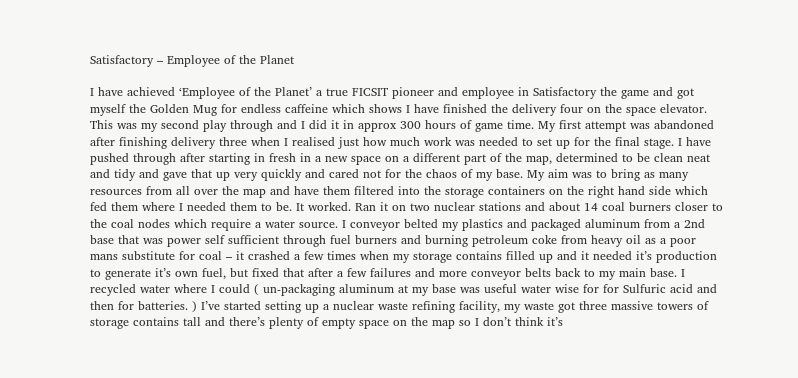Satisfactory – Employee of the Planet

I have achieved ‘Employee of the Planet’ a true FICSIT pioneer and employee in Satisfactory the game and got myself the Golden Mug for endless caffeine which shows I have finished the delivery four on the space elevator. This was my second play through and I did it in approx 300 hours of game time. My first attempt was abandoned after finishing delivery three when I realised just how much work was needed to set up for the final stage. I have pushed through after starting in fresh in a new space on a different part of the map, determined to be clean neat and tidy and gave that up very quickly and cared not for the chaos of my base. My aim was to bring as many resources from all over the map and have them filtered into the storage containers on the right hand side which fed them where I needed them to be. It worked. Ran it on two nuclear stations and about 14 coal burners closer to the coal nodes which require a water source. I conveyor belted my plastics and packaged aluminum from a 2nd base that was power self sufficient through fuel burners and burning petroleum coke from heavy oil as a poor mans substitute for coal – it crashed a few times when my storage contains filled up and it needed it’s production to generate it’s own fuel, but fixed that after a few failures and more conveyor belts back to my main base. I recycled water where I could ( un-packaging aluminum at my base was useful water wise for for Sulfuric acid and then for batteries. ) I’ve started setting up a nuclear waste refining facility, my waste got three massive towers of storage contains tall and there’s plenty of empty space on the map so I don’t think it’s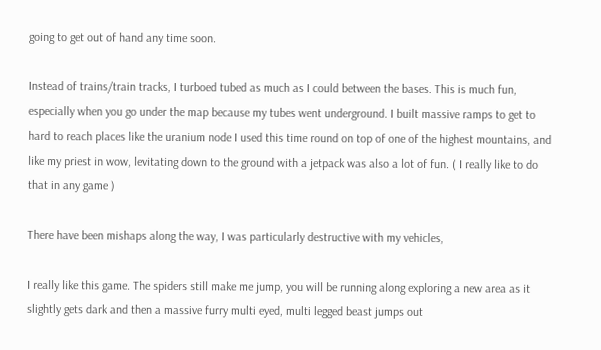going to get out of hand any time soon.

Instead of trains/train tracks, I turboed tubed as much as I could between the bases. This is much fun, especially when you go under the map because my tubes went underground. I built massive ramps to get to hard to reach places like the uranium node I used this time round on top of one of the highest mountains, and like my priest in wow, levitating down to the ground with a jetpack was also a lot of fun. ( I really like to do that in any game )

There have been mishaps along the way, I was particularly destructive with my vehicles,

I really like this game. The spiders still make me jump, you will be running along exploring a new area as it slightly gets dark and then a massive furry multi eyed, multi legged beast jumps out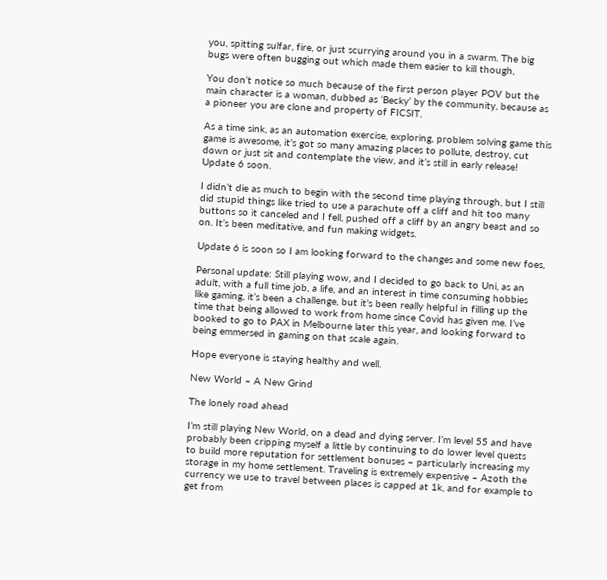you, spitting sulfar, fire, or just scurrying around you in a swarm. The big bugs were often bugging out which made them easier to kill though,

You don’t notice so much because of the first person player POV but the main character is a woman, dubbed as ‘Becky’ by the community, because as a pioneer you are clone and property of FICSIT.

As a time sink, as an automation exercise, exploring, problem solving game this game is awesome, it’s got so many amazing places to pollute, destroy, cut down or just sit and contemplate the view, and it’s still in early release! Update 6 soon.

I didn’t die as much to begin with the second time playing through, but I still did stupid things like tried to use a parachute off a cliff and hit too many buttons so it canceled and I fell, pushed off a cliff by an angry beast and so on. It’s been meditative, and fun making widgets.

Update 6 is soon so I am looking forward to the changes and some new foes,

Personal update: Still playing wow, and I decided to go back to Uni, as an adult, with a full time job, a life, and an interest in time consuming hobbies like gaming, it’s been a challenge, but it’s been really helpful in filling up the time that being allowed to work from home since Covid has given me. I’ve booked to go to PAX in Melbourne later this year, and looking forward to being emmersed in gaming on that scale again.

Hope everyone is staying healthy and well.

New World – A New Grind

The lonely road ahead

I’m still playing New World, on a dead and dying server. I’m level 55 and have probably been cripping myself a little by continuing to do lower level quests to build more reputation for settlement bonuses – particularly increasing my storage in my home settlement. Traveling is extremely expensive – Azoth the currency we use to travel between places is capped at 1k, and for example to get from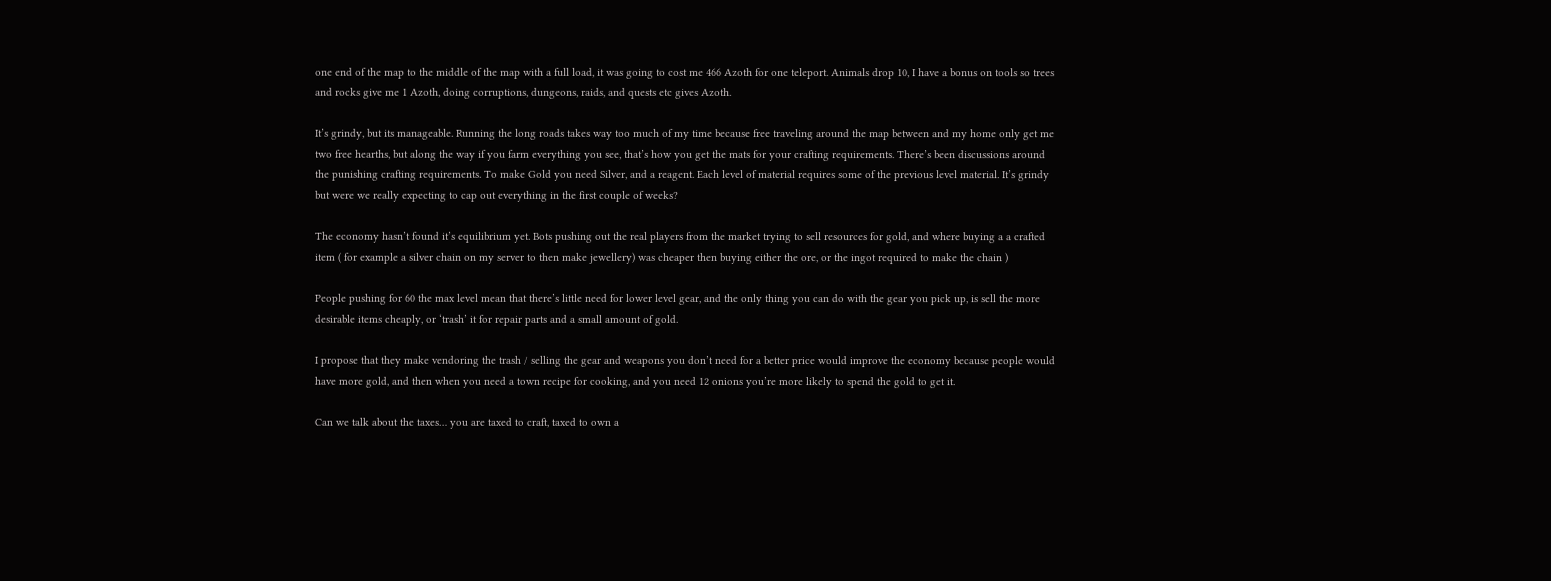one end of the map to the middle of the map with a full load, it was going to cost me 466 Azoth for one teleport. Animals drop 10, I have a bonus on tools so trees and rocks give me 1 Azoth, doing corruptions, dungeons, raids, and quests etc gives Azoth.

It’s grindy, but its manageable. Running the long roads takes way too much of my time because free traveling around the map between and my home only get me two free hearths, but along the way if you farm everything you see, that’s how you get the mats for your crafting requirements. There’s been discussions around the punishing crafting requirements. To make Gold you need Silver, and a reagent. Each level of material requires some of the previous level material. It’s grindy but were we really expecting to cap out everything in the first couple of weeks?

The economy hasn’t found it’s equilibrium yet. Bots pushing out the real players from the market trying to sell resources for gold, and where buying a a crafted item ( for example a silver chain on my server to then make jewellery) was cheaper then buying either the ore, or the ingot required to make the chain )

People pushing for 60 the max level mean that there’s little need for lower level gear, and the only thing you can do with the gear you pick up, is sell the more desirable items cheaply, or ‘trash’ it for repair parts and a small amount of gold.

I propose that they make vendoring the trash / selling the gear and weapons you don’t need for a better price would improve the economy because people would have more gold, and then when you need a town recipe for cooking, and you need 12 onions you’re more likely to spend the gold to get it.

Can we talk about the taxes… you are taxed to craft, taxed to own a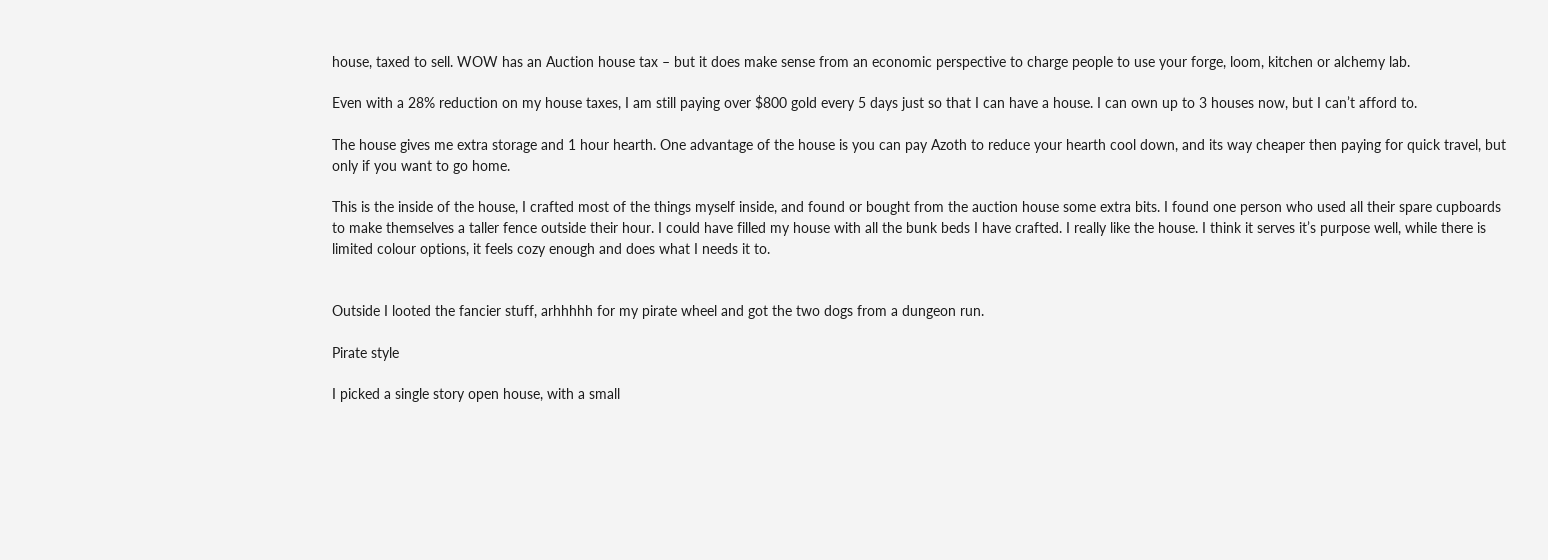house, taxed to sell. WOW has an Auction house tax – but it does make sense from an economic perspective to charge people to use your forge, loom, kitchen or alchemy lab.

Even with a 28% reduction on my house taxes, I am still paying over $800 gold every 5 days just so that I can have a house. I can own up to 3 houses now, but I can’t afford to.

The house gives me extra storage and 1 hour hearth. One advantage of the house is you can pay Azoth to reduce your hearth cool down, and its way cheaper then paying for quick travel, but only if you want to go home.

This is the inside of the house, I crafted most of the things myself inside, and found or bought from the auction house some extra bits. I found one person who used all their spare cupboards to make themselves a taller fence outside their hour. I could have filled my house with all the bunk beds I have crafted. I really like the house. I think it serves it’s purpose well, while there is limited colour options, it feels cozy enough and does what I needs it to.


Outside I looted the fancier stuff, arhhhhh for my pirate wheel and got the two dogs from a dungeon run.

Pirate style

I picked a single story open house, with a small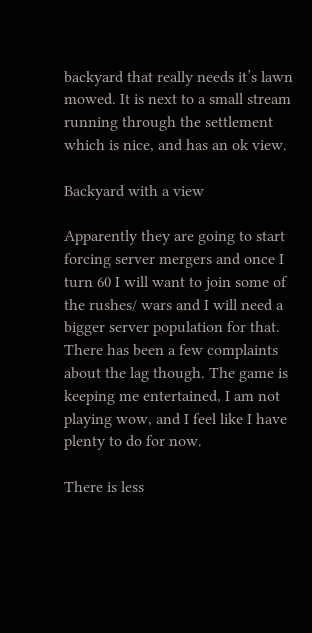backyard that really needs it’s lawn mowed. It is next to a small stream running through the settlement which is nice, and has an ok view.

Backyard with a view

Apparently they are going to start forcing server mergers and once I turn 60 I will want to join some of the rushes/ wars and I will need a bigger server population for that. There has been a few complaints about the lag though. The game is keeping me entertained, I am not playing wow, and I feel like I have plenty to do for now.

There is less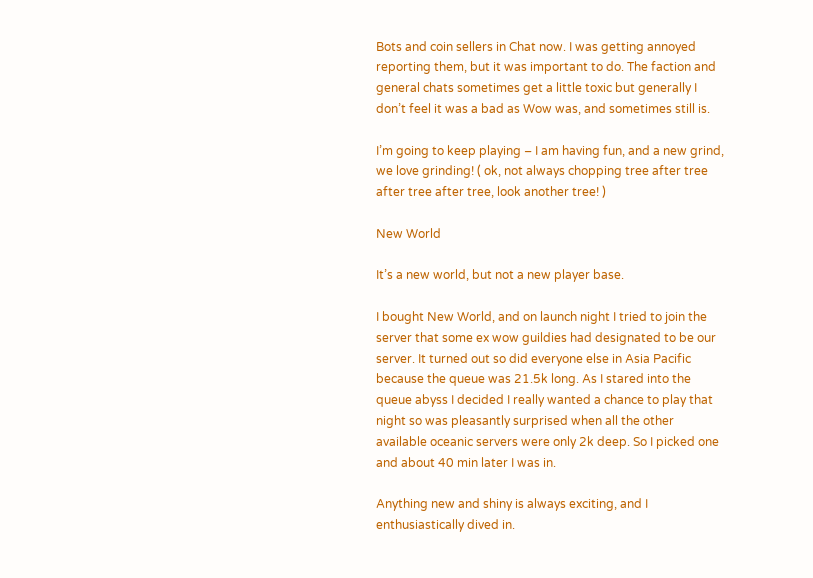Bots and coin sellers in Chat now. I was getting annoyed reporting them, but it was important to do. The faction and general chats sometimes get a little toxic but generally I don’t feel it was a bad as Wow was, and sometimes still is.

I’m going to keep playing – I am having fun, and a new grind, we love grinding! ( ok, not always chopping tree after tree after tree after tree, look another tree! )

New World

It’s a new world, but not a new player base.

I bought New World, and on launch night I tried to join the server that some ex wow guildies had designated to be our server. It turned out so did everyone else in Asia Pacific because the queue was 21.5k long. As I stared into the queue abyss I decided I really wanted a chance to play that night so was pleasantly surprised when all the other available oceanic servers were only 2k deep. So I picked one and about 40 min later I was in.

Anything new and shiny is always exciting, and I enthusiastically dived in.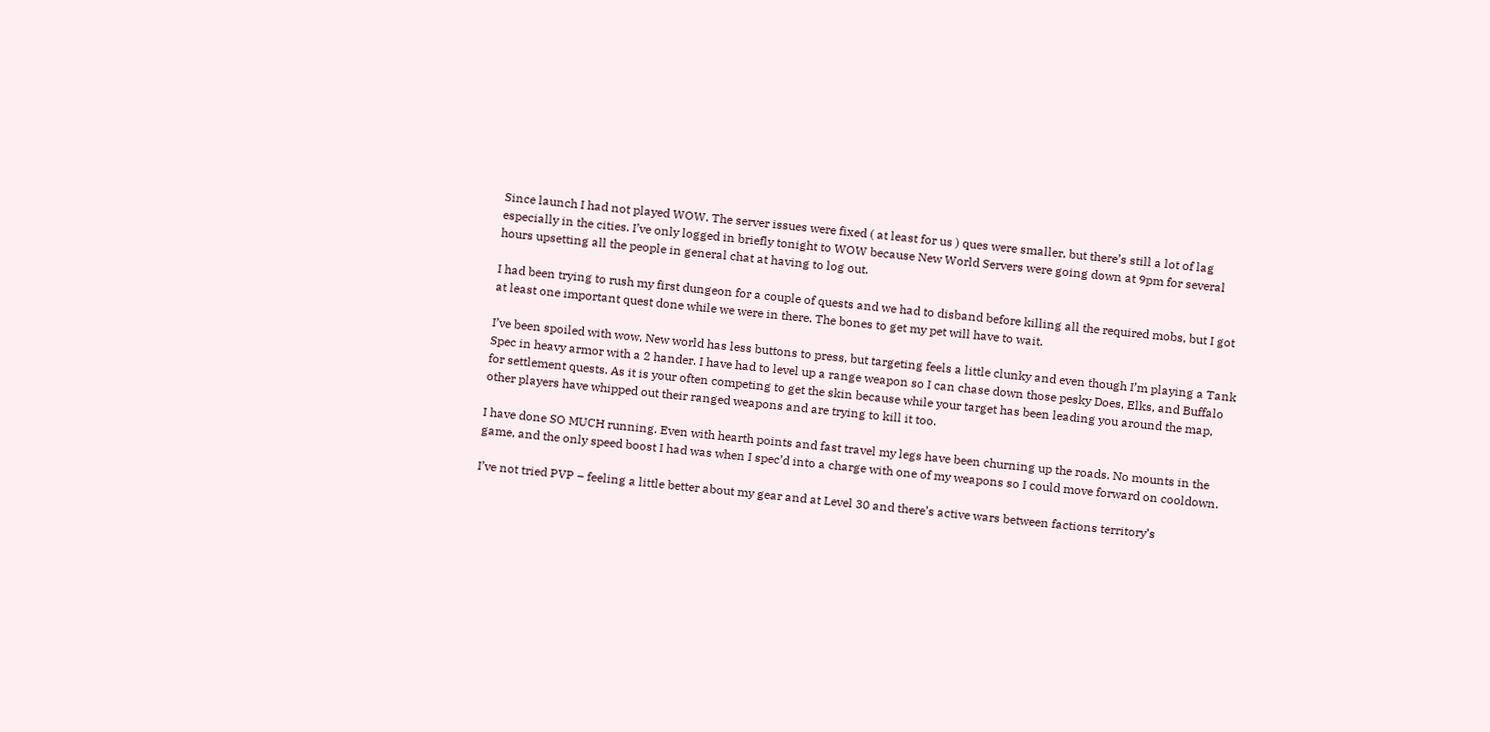Since launch I had not played WOW. The server issues were fixed ( at least for us ) ques were smaller, but there’s still a lot of lag especially in the cities. I’ve only logged in briefly tonight to WOW because New World Servers were going down at 9pm for several hours upsetting all the people in general chat at having to log out.

I had been trying to rush my first dungeon for a couple of quests and we had to disband before killing all the required mobs, but I got at least one important quest done while we were in there. The bones to get my pet will have to wait.

I’ve been spoiled with wow, New world has less buttons to press, but targeting feels a little clunky and even though I’m playing a Tank Spec in heavy armor with a 2 hander. I have had to level up a range weapon so I can chase down those pesky Does, Elks, and Buffalo for settlement quests. As it is your often competing to get the skin because while your target has been leading you around the map, other players have whipped out their ranged weapons and are trying to kill it too.

I have done SO MUCH running. Even with hearth points and fast travel my legs have been churning up the roads. No mounts in the game, and the only speed boost I had was when I spec’d into a charge with one of my weapons so I could move forward on cooldown.

I’ve not tried PVP – feeling a little better about my gear and at Level 30 and there’s active wars between factions territory’s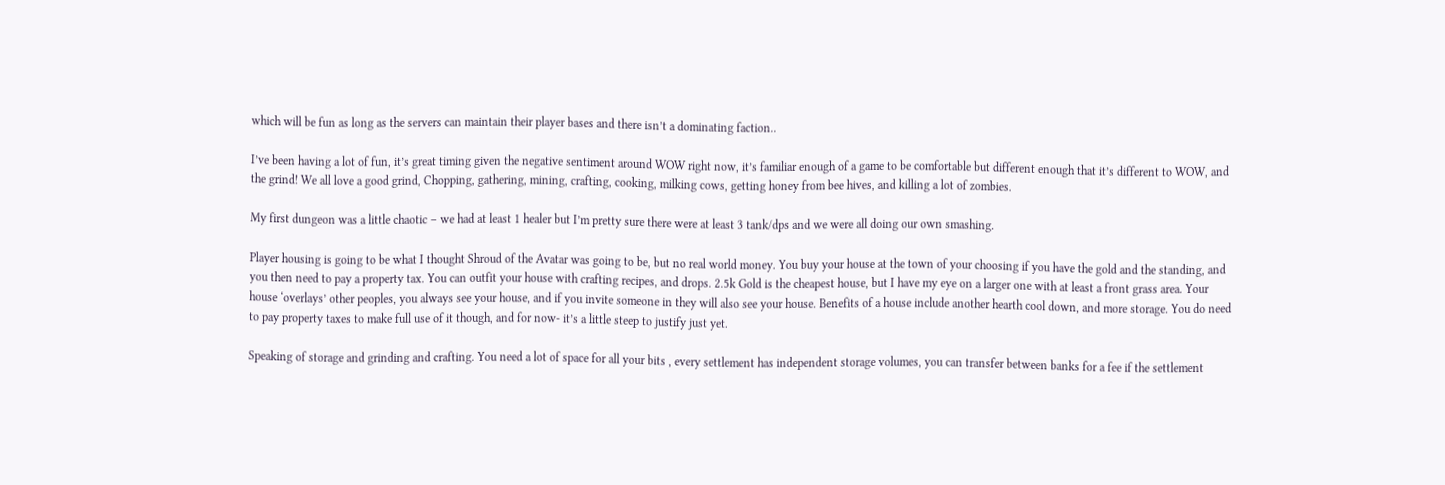which will be fun as long as the servers can maintain their player bases and there isn’t a dominating faction..

I’ve been having a lot of fun, it’s great timing given the negative sentiment around WOW right now, it’s familiar enough of a game to be comfortable but different enough that it’s different to WOW, and the grind! We all love a good grind, Chopping, gathering, mining, crafting, cooking, milking cows, getting honey from bee hives, and killing a lot of zombies.

My first dungeon was a little chaotic – we had at least 1 healer but I’m pretty sure there were at least 3 tank/dps and we were all doing our own smashing.

Player housing is going to be what I thought Shroud of the Avatar was going to be, but no real world money. You buy your house at the town of your choosing if you have the gold and the standing, and you then need to pay a property tax. You can outfit your house with crafting recipes, and drops. 2.5k Gold is the cheapest house, but I have my eye on a larger one with at least a front grass area. Your house ‘overlays’ other peoples, you always see your house, and if you invite someone in they will also see your house. Benefits of a house include another hearth cool down, and more storage. You do need to pay property taxes to make full use of it though, and for now- it’s a little steep to justify just yet.

Speaking of storage and grinding and crafting. You need a lot of space for all your bits , every settlement has independent storage volumes, you can transfer between banks for a fee if the settlement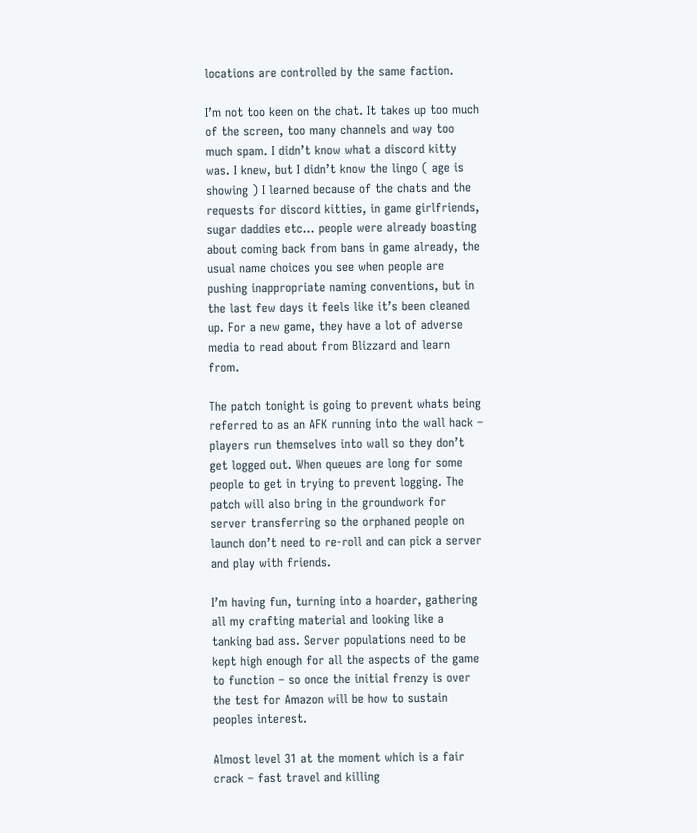locations are controlled by the same faction.

I’m not too keen on the chat. It takes up too much of the screen, too many channels and way too much spam. I didn’t know what a discord kitty was. I knew, but I didn’t know the lingo ( age is showing ) I learned because of the chats and the requests for discord kitties, in game girlfriends, sugar daddies etc… people were already boasting about coming back from bans in game already, the usual name choices you see when people are pushing inappropriate naming conventions, but in the last few days it feels like it’s been cleaned up. For a new game, they have a lot of adverse media to read about from Blizzard and learn from.

The patch tonight is going to prevent whats being referred to as an AFK running into the wall hack – players run themselves into wall so they don’t get logged out. When queues are long for some people to get in trying to prevent logging. The patch will also bring in the groundwork for server transferring so the orphaned people on launch don’t need to re-roll and can pick a server and play with friends.

I’m having fun, turning into a hoarder, gathering all my crafting material and looking like a tanking bad ass. Server populations need to be kept high enough for all the aspects of the game to function – so once the initial frenzy is over the test for Amazon will be how to sustain peoples interest.

Almost level 31 at the moment which is a fair crack – fast travel and killing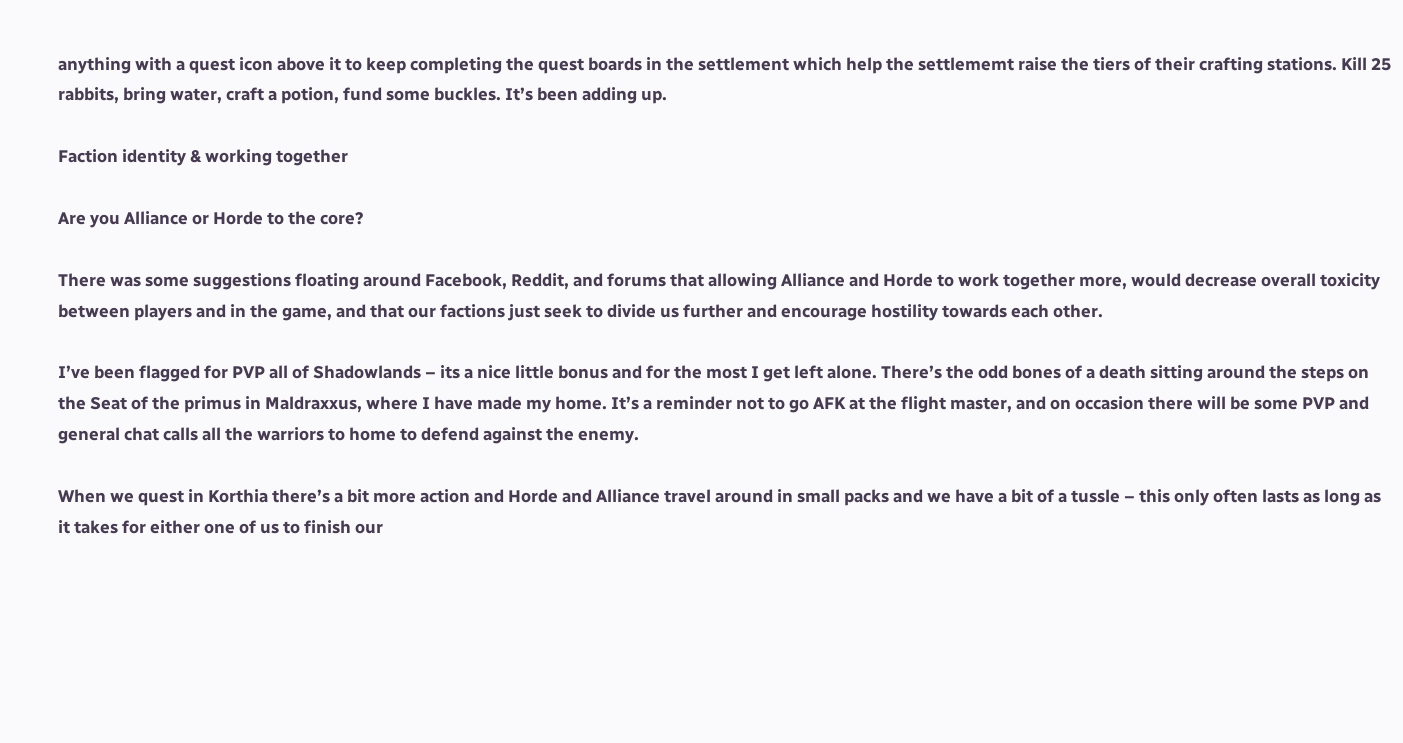anything with a quest icon above it to keep completing the quest boards in the settlement which help the settlememt raise the tiers of their crafting stations. Kill 25 rabbits, bring water, craft a potion, fund some buckles. It’s been adding up.

Faction identity & working together

Are you Alliance or Horde to the core?

There was some suggestions floating around Facebook, Reddit, and forums that allowing Alliance and Horde to work together more, would decrease overall toxicity between players and in the game, and that our factions just seek to divide us further and encourage hostility towards each other.

I’ve been flagged for PVP all of Shadowlands – its a nice little bonus and for the most I get left alone. There’s the odd bones of a death sitting around the steps on the Seat of the primus in Maldraxxus, where I have made my home. It’s a reminder not to go AFK at the flight master, and on occasion there will be some PVP and general chat calls all the warriors to home to defend against the enemy.

When we quest in Korthia there’s a bit more action and Horde and Alliance travel around in small packs and we have a bit of a tussle – this only often lasts as long as it takes for either one of us to finish our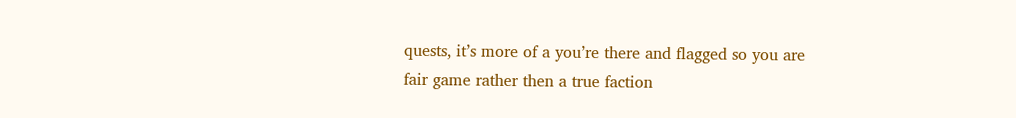quests, it’s more of a you’re there and flagged so you are fair game rather then a true faction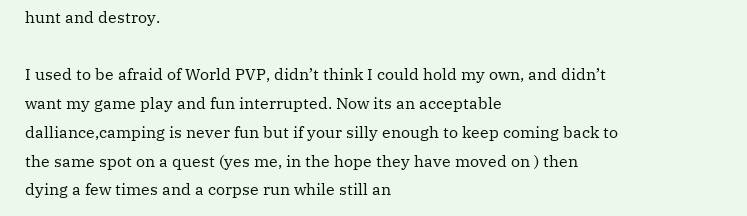hunt and destroy.

I used to be afraid of World PVP, didn’t think I could hold my own, and didn’t want my game play and fun interrupted. Now its an acceptable dalliance,camping is never fun but if your silly enough to keep coming back to the same spot on a quest (yes me, in the hope they have moved on ) then dying a few times and a corpse run while still an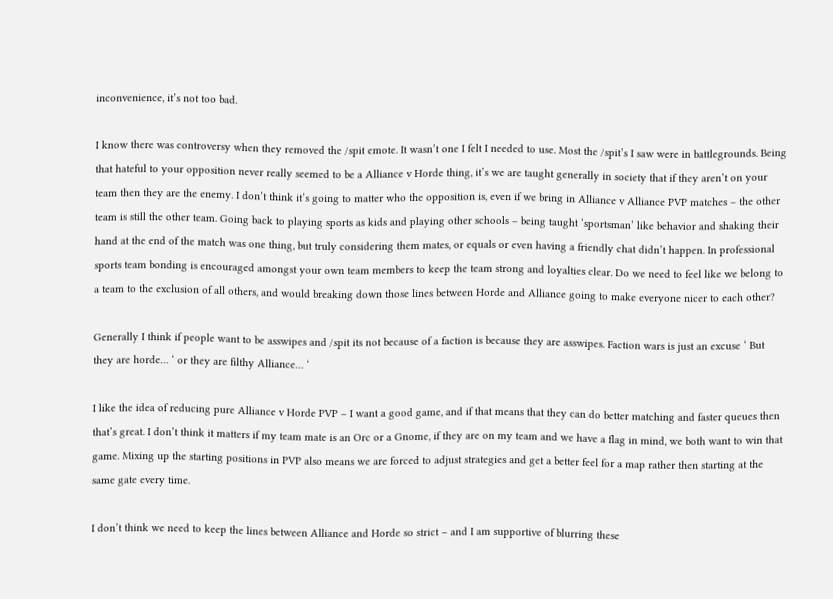inconvenience, it’s not too bad.

I know there was controversy when they removed the /spit emote. It wasn’t one I felt I needed to use. Most the /spit’s I saw were in battlegrounds. Being that hateful to your opposition never really seemed to be a Alliance v Horde thing, it’s we are taught generally in society that if they aren’t on your team then they are the enemy. I don’t think it’s going to matter who the opposition is, even if we bring in Alliance v Alliance PVP matches – the other team is still the other team. Going back to playing sports as kids and playing other schools – being taught ‘sportsman’ like behavior and shaking their hand at the end of the match was one thing, but truly considering them mates, or equals or even having a friendly chat didn’t happen. In professional sports team bonding is encouraged amongst your own team members to keep the team strong and loyalties clear. Do we need to feel like we belong to a team to the exclusion of all others, and would breaking down those lines between Horde and Alliance going to make everyone nicer to each other?

Generally I think if people want to be asswipes and /spit its not because of a faction is because they are asswipes. Faction wars is just an excuse ‘ But they are horde… ‘ or they are filthy Alliance… ‘

I like the idea of reducing pure Alliance v Horde PVP – I want a good game, and if that means that they can do better matching and faster queues then that’s great. I don’t think it matters if my team mate is an Orc or a Gnome, if they are on my team and we have a flag in mind, we both want to win that game. Mixing up the starting positions in PVP also means we are forced to adjust strategies and get a better feel for a map rather then starting at the same gate every time.

I don’t think we need to keep the lines between Alliance and Horde so strict – and I am supportive of blurring these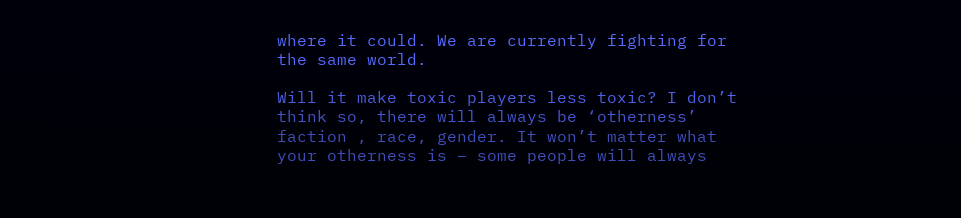where it could. We are currently fighting for the same world.

Will it make toxic players less toxic? I don’t think so, there will always be ‘otherness’ faction , race, gender. It won’t matter what your otherness is – some people will always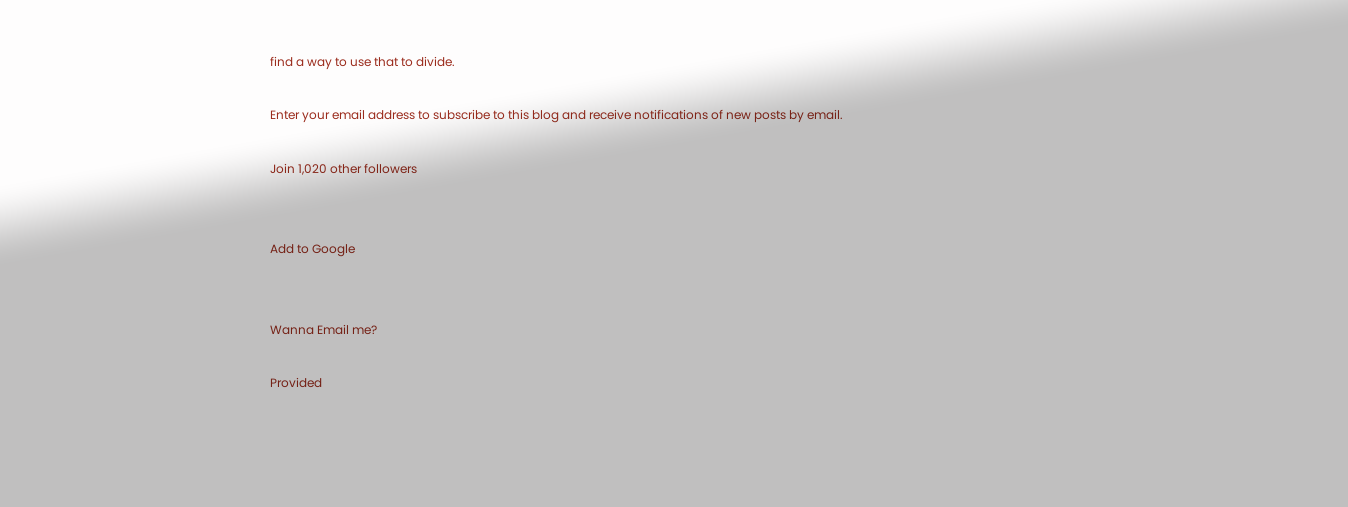find a way to use that to divide.

Enter your email address to subscribe to this blog and receive notifications of new posts by email.

Join 1,020 other followers


Add to Google


Wanna Email me?

Provided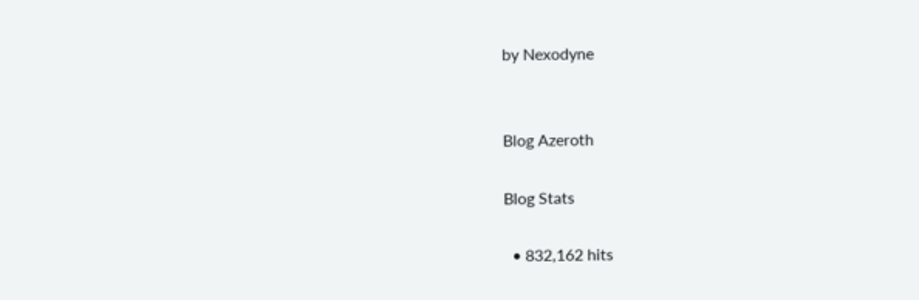by Nexodyne


Blog Azeroth

Blog Stats

  • 832,162 hits